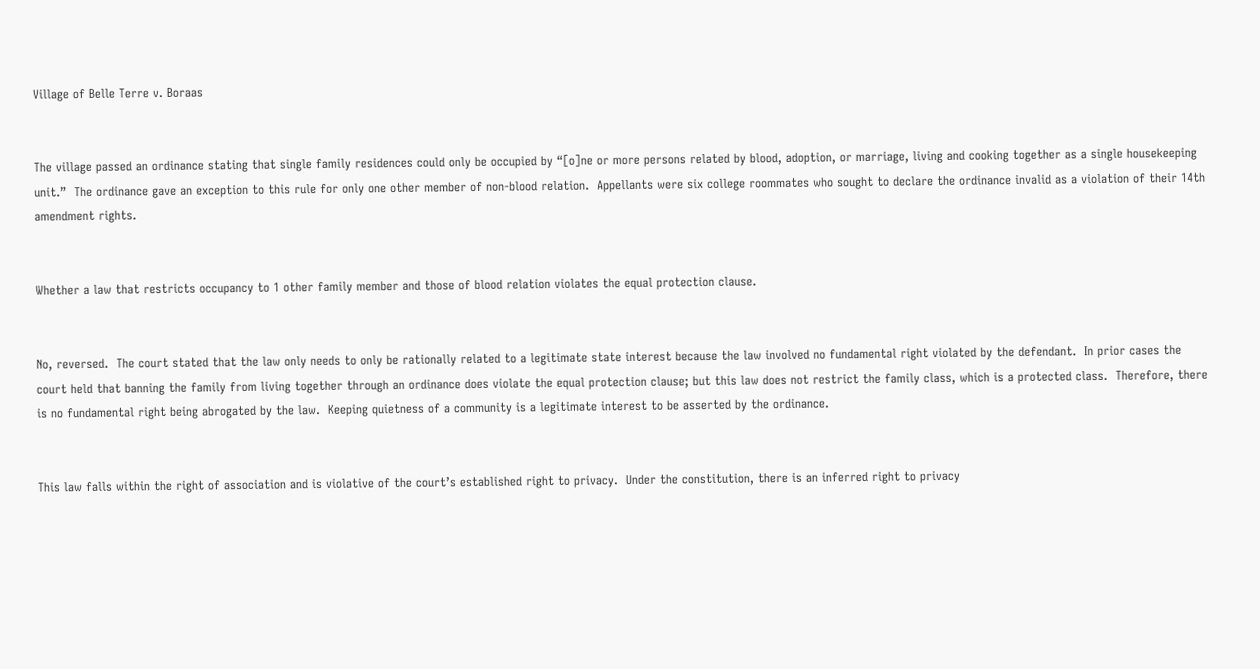Village of Belle Terre v. Boraas


The village passed an ordinance stating that single family residences could only be occupied by “[o]ne or more persons related by blood, adoption, or marriage, living and cooking together as a single housekeeping unit.”  The ordinance gave an exception to this rule for only one other member of non-blood relation.  Appellants were six college roommates who sought to declare the ordinance invalid as a violation of their 14th amendment rights.


Whether a law that restricts occupancy to 1 other family member and those of blood relation violates the equal protection clause.


No, reversed.  The court stated that the law only needs to only be rationally related to a legitimate state interest because the law involved no fundamental right violated by the defendant.  In prior cases the court held that banning the family from living together through an ordinance does violate the equal protection clause; but this law does not restrict the family class, which is a protected class.  Therefore, there is no fundamental right being abrogated by the law.  Keeping quietness of a community is a legitimate interest to be asserted by the ordinance.


This law falls within the right of association and is violative of the court’s established right to privacy.  Under the constitution, there is an inferred right to privacy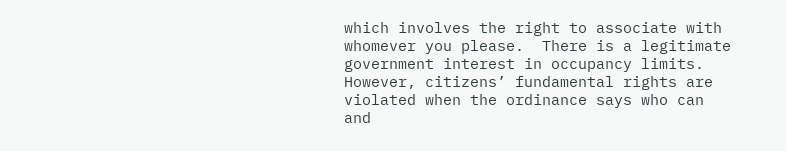which involves the right to associate with whomever you please.  There is a legitimate government interest in occupancy limits.  However, citizens’ fundamental rights are violated when the ordinance says who can and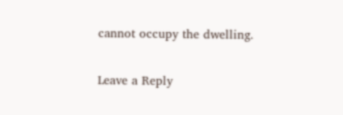cannot occupy the dwelling.

Leave a Reply